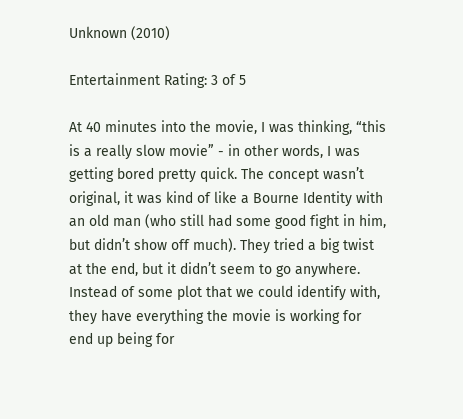Unknown (2010)

Entertainment Rating: 3 of 5

At 40 minutes into the movie, I was thinking, “this is a really slow movie” - in other words, I was getting bored pretty quick. The concept wasn’t original, it was kind of like a Bourne Identity with an old man (who still had some good fight in him, but didn’t show off much). They tried a big twist at the end, but it didn’t seem to go anywhere. Instead of some plot that we could identify with, they have everything the movie is working for end up being for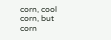corn, cool corn, but corn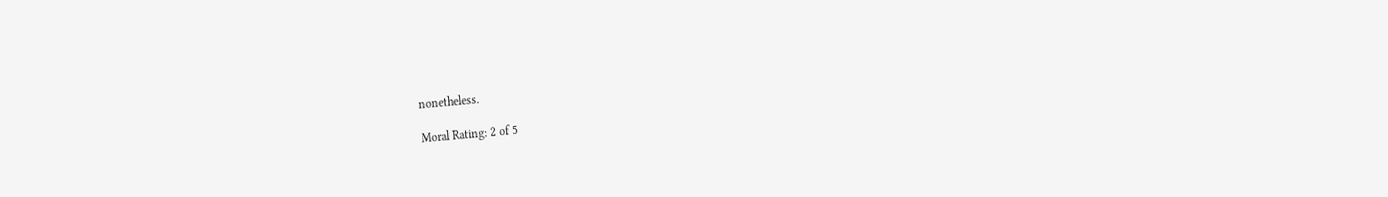nonetheless.

Moral Rating: 2 of 5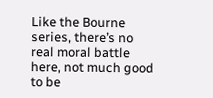Like the Bourne series, there’s no real moral battle here, not much good to be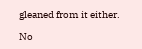gleaned from it either.

No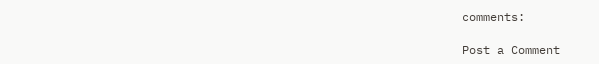comments:

Post a Comment